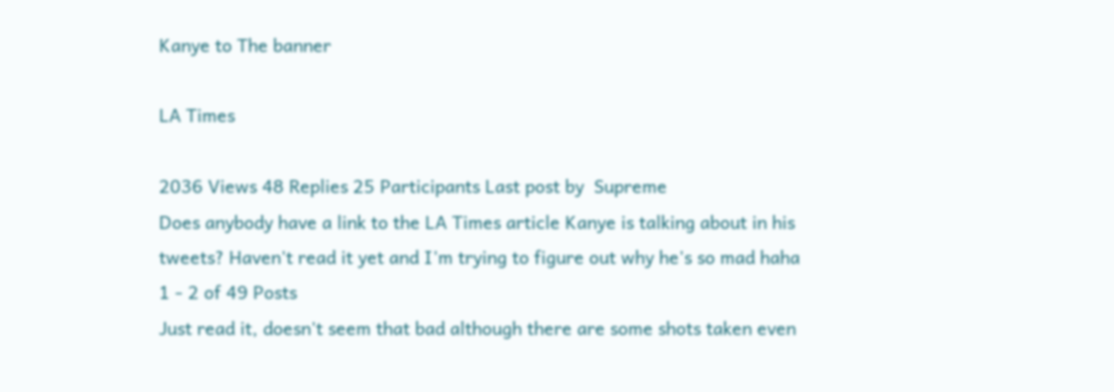Kanye to The banner

LA Times

2036 Views 48 Replies 25 Participants Last post by  Supreme
Does anybody have a link to the LA Times article Kanye is talking about in his tweets? Haven't read it yet and I'm trying to figure out why he's so mad haha
1 - 2 of 49 Posts
Just read it, doesn't seem that bad although there are some shots taken even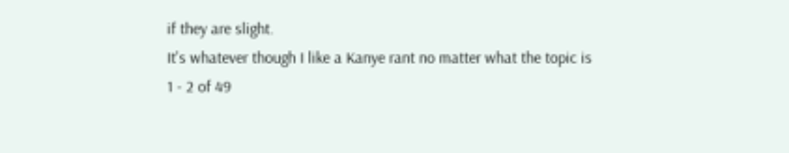if they are slight.
It's whatever though I like a Kanye rant no matter what the topic is
1 - 2 of 49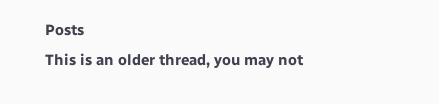Posts
This is an older thread, you may not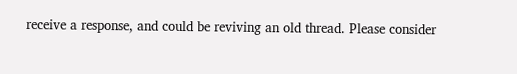receive a response, and could be reviving an old thread. Please consider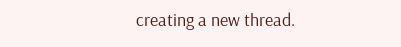creating a new thread.